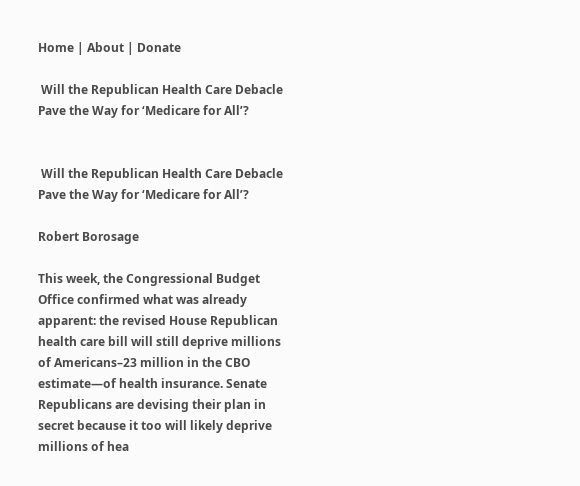Home | About | Donate

 Will the Republican Health Care Debacle Pave the Way for ‘Medicare for All’?


 Will the Republican Health Care Debacle Pave the Way for ‘Medicare for All’?

Robert Borosage

This week, the Congressional Budget Office confirmed what was already apparent: the revised House Republican health care bill will still deprive millions of Americans–23 million in the CBO estimate—of health insurance. Senate Republicans are devising their plan in secret because it too will likely deprive millions of hea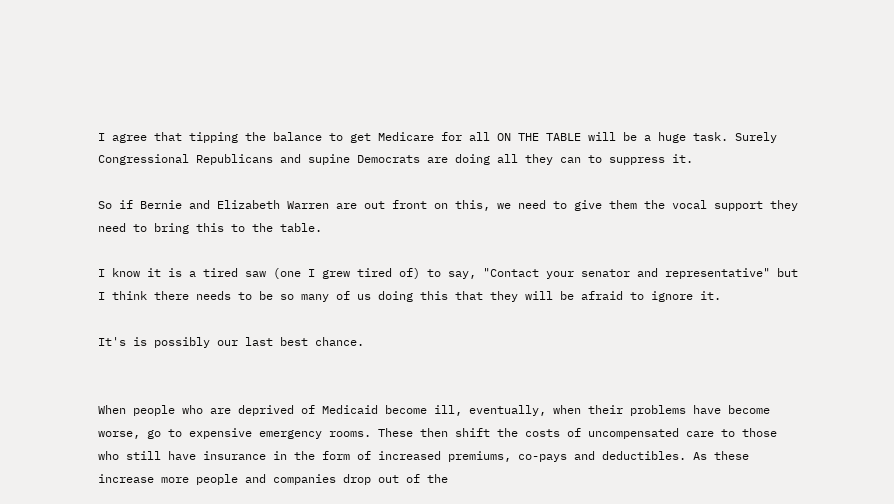I agree that tipping the balance to get Medicare for all ON THE TABLE will be a huge task. Surely Congressional Republicans and supine Democrats are doing all they can to suppress it.

So if Bernie and Elizabeth Warren are out front on this, we need to give them the vocal support they need to bring this to the table.

I know it is a tired saw (one I grew tired of) to say, "Contact your senator and representative" but I think there needs to be so many of us doing this that they will be afraid to ignore it.

It's is possibly our last best chance.


When people who are deprived of Medicaid become ill, eventually, when their problems have become worse, go to expensive emergency rooms. These then shift the costs of uncompensated care to those who still have insurance in the form of increased premiums, co-pays and deductibles. As these increase more people and companies drop out of the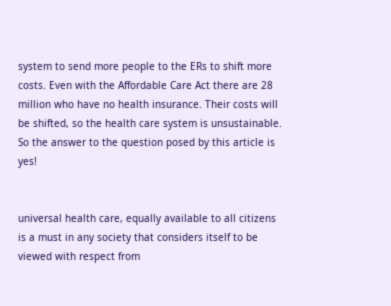system to send more people to the ERs to shift more costs. Even with the Affordable Care Act there are 28 million who have no health insurance. Their costs will be shifted, so the health care system is unsustainable. So the answer to the question posed by this article is yes!


universal health care, equally available to all citizens is a must in any society that considers itself to be viewed with respect from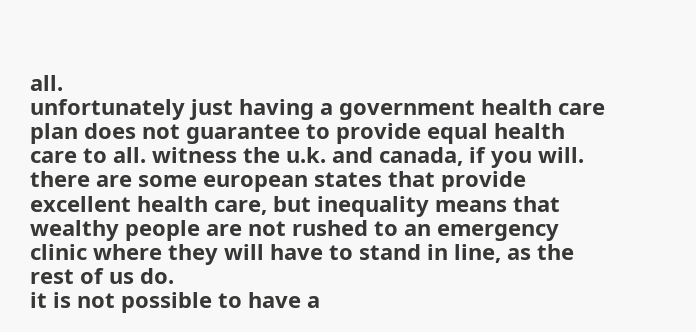all.
unfortunately just having a government health care plan does not guarantee to provide equal health care to all. witness the u.k. and canada, if you will.
there are some european states that provide excellent health care, but inequality means that wealthy people are not rushed to an emergency clinic where they will have to stand in line, as the rest of us do.
it is not possible to have a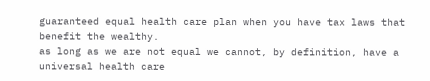guaranteed equal health care plan when you have tax laws that benefit the wealthy.
as long as we are not equal we cannot, by definition, have a universal health care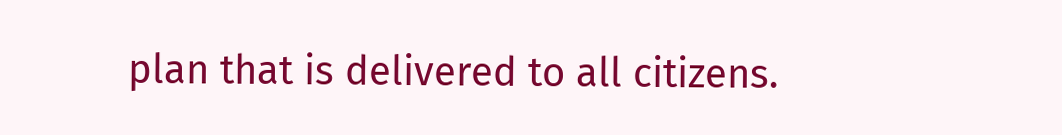plan that is delivered to all citizens.